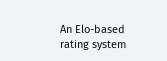An Elo-based rating system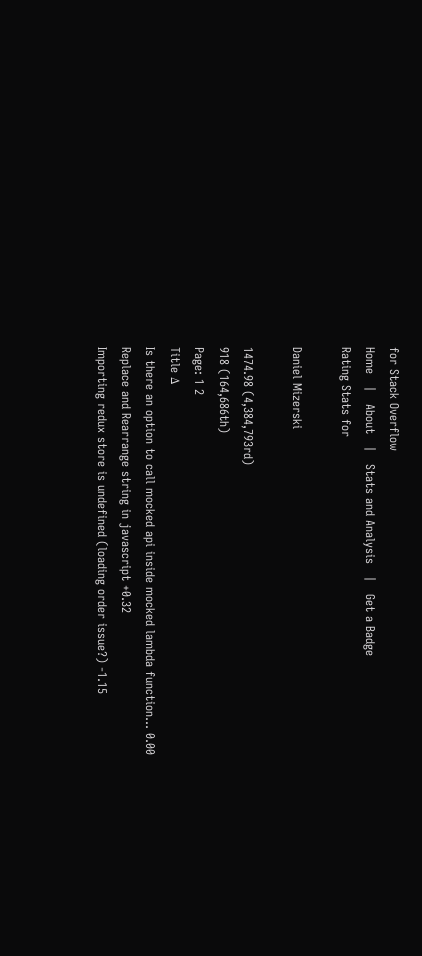for Stack Overflow
Home   |   About   |   Stats and Analysis   |   Get a Badge
Rating Stats for

Daniel Mizerski

1474.98 (4,384,793rd)
918 (164,686th)
Page: 1 2
Title Δ
Is there an option to call mocked api inside mocked lambda function... 0.00
Replace and Rearrange string in javascript +0.32
Importing redux store is undefined (loading order issue?) -1.15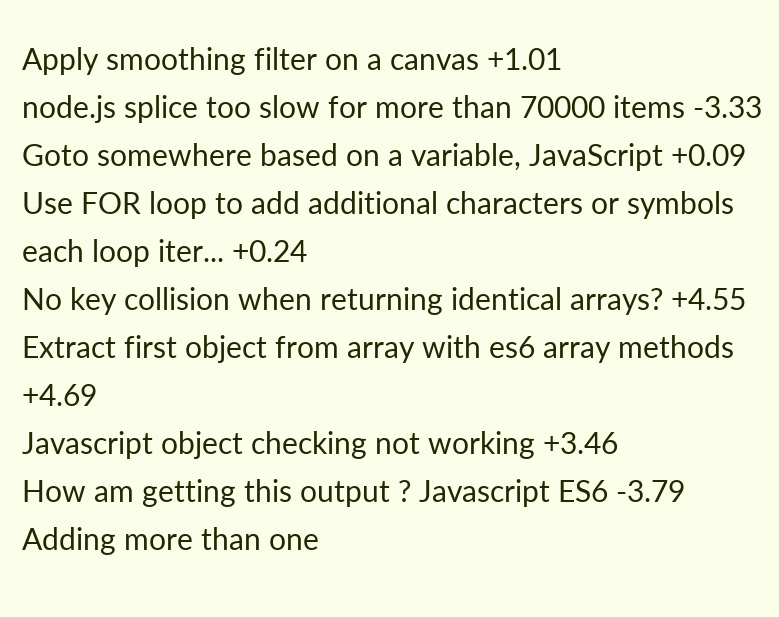Apply smoothing filter on a canvas +1.01
node.js splice too slow for more than 70000 items -3.33
Goto somewhere based on a variable, JavaScript +0.09
Use FOR loop to add additional characters or symbols each loop iter... +0.24
No key collision when returning identical arrays? +4.55
Extract first object from array with es6 array methods +4.69
Javascript object checking not working +3.46
How am getting this output ? Javascript ES6 -3.79
Adding more than one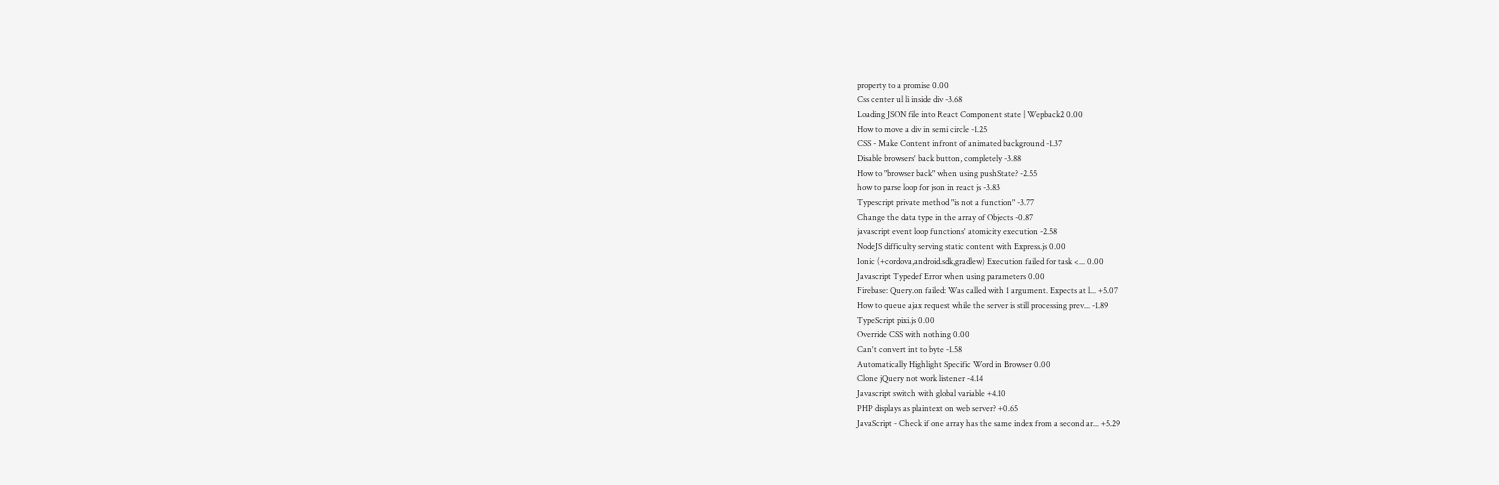property to a promise 0.00
Css center ul li inside div -3.68
Loading JSON file into React Component state | Wepback2 0.00
How to move a div in semi circle -1.25
CSS - Make Content infront of animated background -1.37
Disable browsers' back button, completely -3.88
How to "browser back" when using pushState? -2.55
how to parse loop for json in react js -3.83
Typescript private method "is not a function" -3.77
Change the data type in the array of Objects -0.87
javascript event loop functions' atomicity execution -2.58
NodeJS difficulty serving static content with Express.js 0.00
Ionic (+cordova,android.sdk,gradlew) Execution failed for task <... 0.00
Javascript Typedef Error when using parameters 0.00
Firebase: Query.on failed: Was called with 1 argument. Expects at l... +5.07
How to queue ajax request while the server is still processing prev... -1.89
TypeScript pixi.js 0.00
Override CSS with nothing 0.00
Can't convert int to byte -1.58
Automatically Highlight Specific Word in Browser 0.00
Clone jQuery not work listener -4.14
Javascript switch with global variable +4.10
PHP displays as plaintext on web server? +0.65
JavaScript - Check if one array has the same index from a second ar... +5.29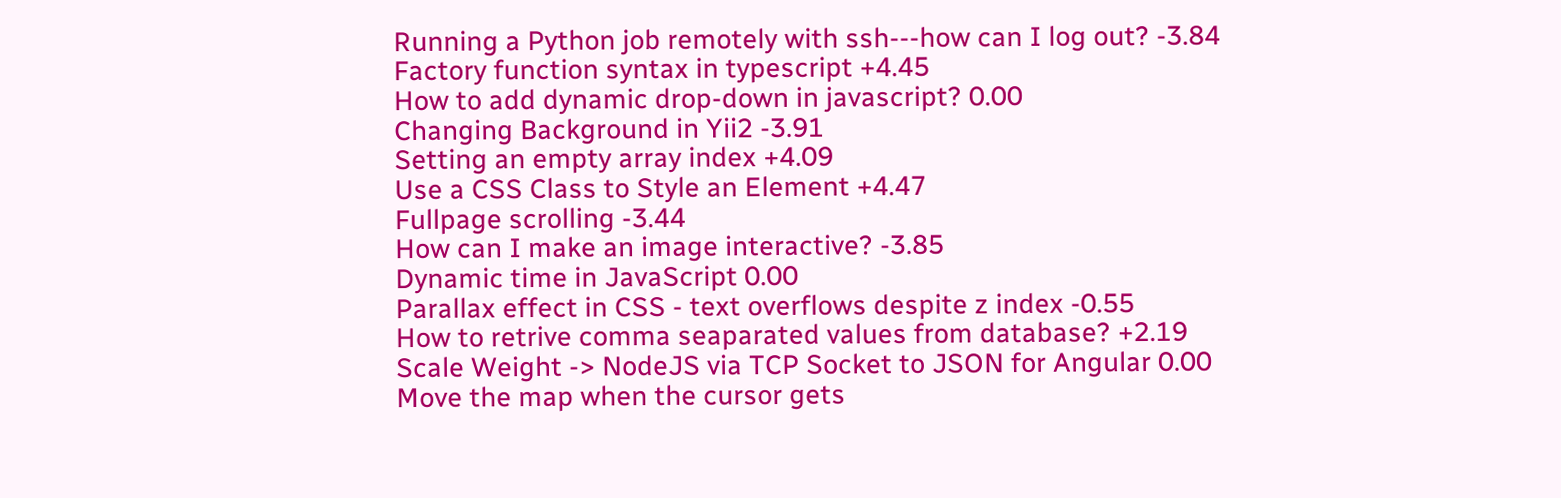Running a Python job remotely with ssh---how can I log out? -3.84
Factory function syntax in typescript +4.45
How to add dynamic drop-down in javascript? 0.00
Changing Background in Yii2 -3.91
Setting an empty array index +4.09
Use a CSS Class to Style an Element +4.47
Fullpage scrolling -3.44
How can I make an image interactive? -3.85
Dynamic time in JavaScript 0.00
Parallax effect in CSS - text overflows despite z index -0.55
How to retrive comma seaparated values from database? +2.19
Scale Weight -> NodeJS via TCP Socket to JSON for Angular 0.00
Move the map when the cursor gets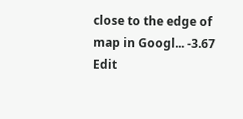close to the edge of map in Googl... -3.67
Edit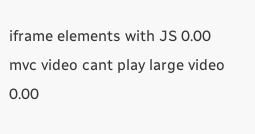iframe elements with JS 0.00
mvc video cant play large video 0.00